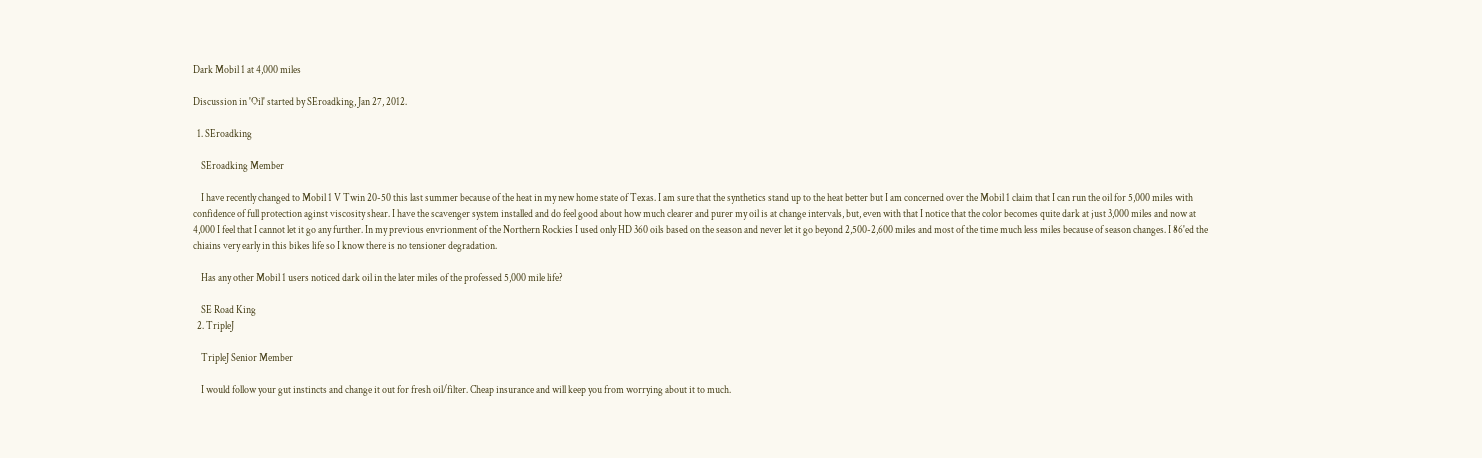Dark Mobil 1 at 4,000 miles

Discussion in 'Oil' started by SEroadking, Jan 27, 2012.

  1. SEroadking

    SEroadking Member

    I have recently changed to Mobil 1 V Twin 20-50 this last summer because of the heat in my new home state of Texas. I am sure that the synthetics stand up to the heat better but I am concerned over the Mobil 1 claim that I can run the oil for 5,000 miles with confidence of full protection aginst viscosity shear. I have the scavenger system installed and do feel good about how much clearer and purer my oil is at change intervals, but, even with that I notice that the color becomes quite dark at just 3,000 miles and now at 4,000 I feel that I cannot let it go any further. In my previous envrionment of the Northern Rockies I used only HD 360 oils based on the season and never let it go beyond 2,500-2,600 miles and most of the time much less miles because of season changes. I 86'ed the chiains very early in this bikes life so I know there is no tensioner degradation.

    Has any other Mobil 1 users noticed dark oil in the later miles of the professed 5,000 mile life?

    SE Road King
  2. TripleJ

    TripleJ Senior Member

    I would follow your gut instincts and change it out for fresh oil/filter. Cheap insurance and will keep you from worrying about it to much.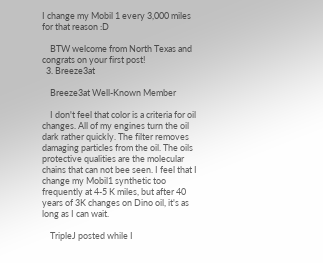I change my Mobil 1 every 3,000 miles for that reason :D

    BTW welcome from North Texas and congrats on your first post!
  3. Breeze3at

    Breeze3at Well-Known Member

    I don't feel that color is a criteria for oil changes. All of my engines turn the oil dark rather quickly. The filter removes damaging particles from the oil. The oils protective qualities are the molecular chains that can not bee seen. I feel that I change my Mobil1 synthetic too frequently at 4-5 K miles, but after 40 years of 3K changes on Dino oil, it's as long as I can wait.

    TripleJ posted while I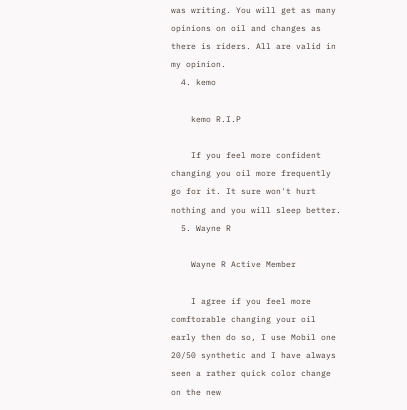was writing. You will get as many opinions on oil and changes as there is riders. All are valid in my opinion.
  4. kemo

    kemo R.I.P

    If you feel more confident changing you oil more frequently go for it. It sure won't hurt nothing and you will sleep better.
  5. Wayne R

    Wayne R Active Member

    I agree if you feel more comftorable changing your oil early then do so, I use Mobil one 20/50 synthetic and I have always seen a rather quick color change on the new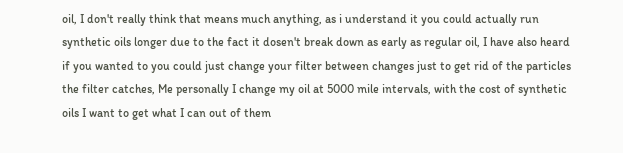oil, I don't really think that means much anything, as i understand it you could actually run synthetic oils longer due to the fact it dosen't break down as early as regular oil, I have also heard if you wanted to you could just change your filter between changes just to get rid of the particles the filter catches, Me personally I change my oil at 5000 mile intervals, with the cost of synthetic oils I want to get what I can out of them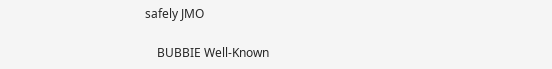safely JMO

    BUBBIE Well-Known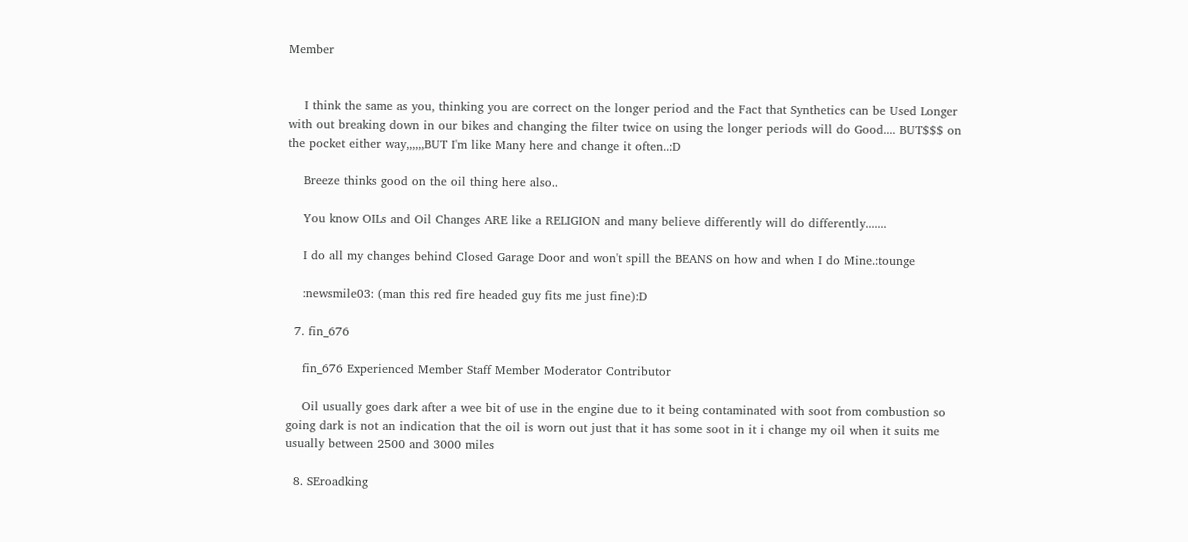Member


    I think the same as you, thinking you are correct on the longer period and the Fact that Synthetics can be Used Longer with out breaking down in our bikes and changing the filter twice on using the longer periods will do Good.... BUT$$$ on the pocket either way,,,,,,BUT I'm like Many here and change it often..:D

    Breeze thinks good on the oil thing here also..

    You know OILs and Oil Changes ARE like a RELIGION and many believe differently will do differently.......

    I do all my changes behind Closed Garage Door and won't spill the BEANS on how and when I do Mine.:tounge

    :newsmile03: (man this red fire headed guy fits me just fine):D

  7. fin_676

    fin_676 Experienced Member Staff Member Moderator Contributor

    Oil usually goes dark after a wee bit of use in the engine due to it being contaminated with soot from combustion so going dark is not an indication that the oil is worn out just that it has some soot in it i change my oil when it suits me usually between 2500 and 3000 miles

  8. SEroadking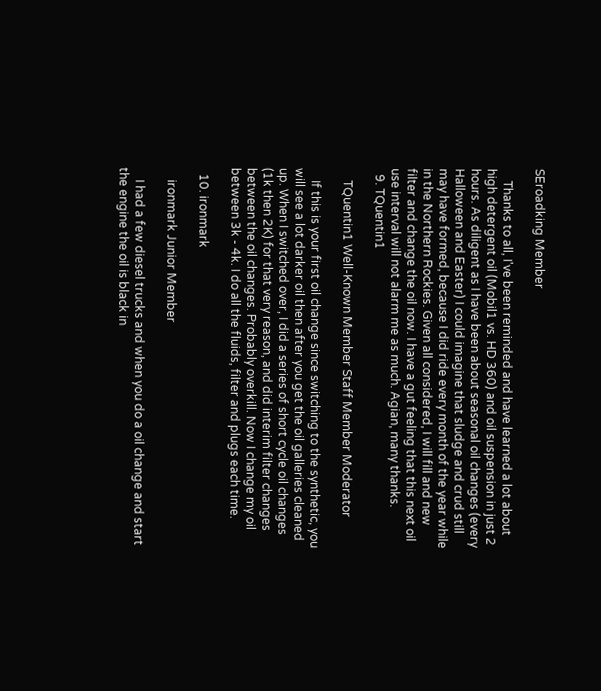SEroadking Member

    Thanks to all, I've been reminded and have learned a lot about high detergent oil (Mobil1 vs. HD 360) and oil suspension in just 2 hours. As diligent as I have been about seasonal oil changes (every Halloween and Easter) I could imagine that sludge and crud still may have formed, because I did ride every month of the year while in the Northern Rockies. Given all considered, I will fill and new filter and change the oil now. I have a gut feeling that this next oil use interval will not alarm me as much. Agian, many thanks.
  9. TQuentin1

    TQuentin1 Well-Known Member Staff Member Moderator

    If this is your first oil change since switching to the synthetic, you will see a lot darker oil then after you get the oil galleries cleaned up. When I switched over, I did a series of short cycle oil changes (1k then 2K) for that very reason, and did interim filter changes between the oil changes. Probably overkill. Now I change my oil between 3k - 4k. I do all the fluids, filter and plugs each time.

  10. ironmark

    ironmark Junior Member

    I had a few diesel trucks and when you do a oil change and start the engine the oil is black in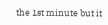the 1st minute but it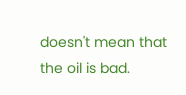doesn't mean that the oil is bad.